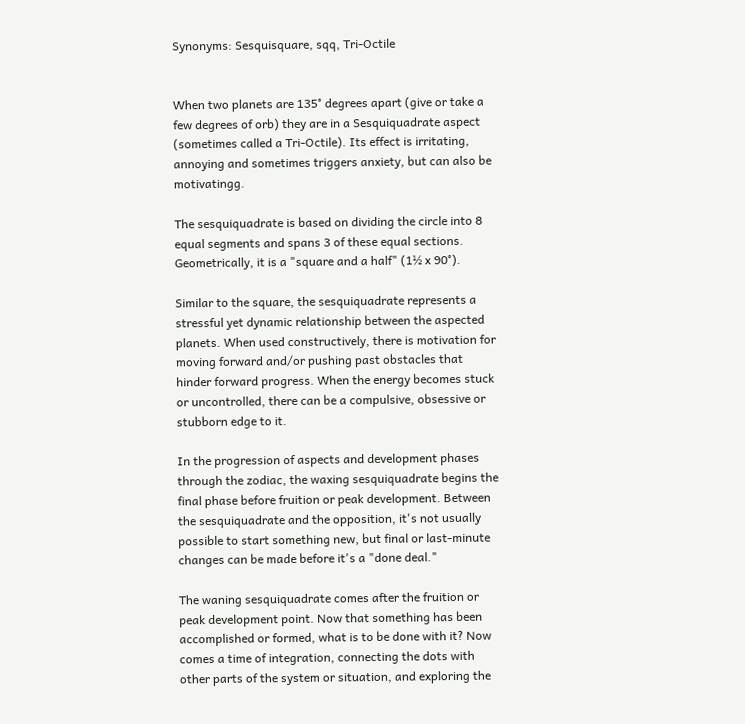Synonyms: Sesquisquare, sqq, Tri-Octile


When two planets are 135° degrees apart (give or take a few degrees of orb) they are in a Sesquiquadrate aspect (sometimes called a Tri-Octile). Its effect is irritating, annoying and sometimes triggers anxiety, but can also be motivatingg.

The sesquiquadrate is based on dividing the circle into 8 equal segments and spans 3 of these equal sections. Geometrically, it is a "square and a half" (1½ x 90°).

Similar to the square, the sesquiquadrate represents a stressful yet dynamic relationship between the aspected planets. When used constructively, there is motivation for moving forward and/or pushing past obstacles that hinder forward progress. When the energy becomes stuck or uncontrolled, there can be a compulsive, obsessive or stubborn edge to it.

In the progression of aspects and development phases through the zodiac, the waxing sesquiquadrate begins the final phase before fruition or peak development. Between the sesquiquadrate and the opposition, it's not usually possible to start something new, but final or last-minute changes can be made before it's a "done deal."

The waning sesquiquadrate comes after the fruition or peak development point. Now that something has been accomplished or formed, what is to be done with it? Now comes a time of integration, connecting the dots with other parts of the system or situation, and exploring the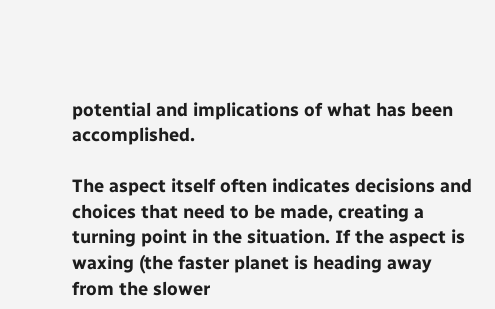potential and implications of what has been accomplished.

The aspect itself often indicates decisions and choices that need to be made, creating a turning point in the situation. If the aspect is waxing (the faster planet is heading away from the slower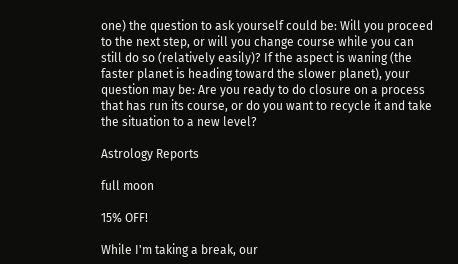one) the question to ask yourself could be: Will you proceed to the next step, or will you change course while you can still do so (relatively easily)? If the aspect is waning (the faster planet is heading toward the slower planet), your question may be: Are you ready to do closure on a process that has run its course, or do you want to recycle it and take the situation to a new level?

Astrology Reports

full moon

15% OFF!

While I'm taking a break, our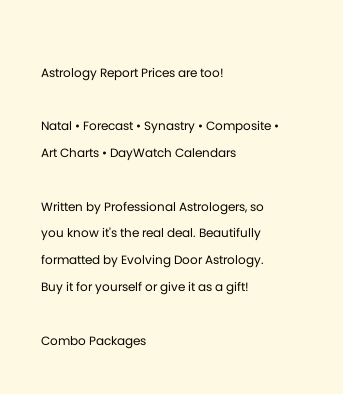Astrology Report Prices are too!

Natal • Forecast • Synastry • Composite • Art Charts • DayWatch Calendars

Written by Professional Astrologers, so you know it's the real deal. Beautifully formatted by Evolving Door Astrology. Buy it for yourself or give it as a gift!

Combo Packages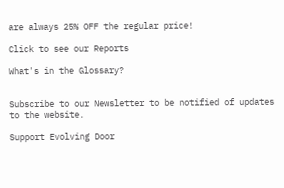are always 25% OFF the regular price!

Click to see our Reports

What's in the Glossary?


Subscribe to our Newsletter to be notified of updates to the website.

Support Evolving Door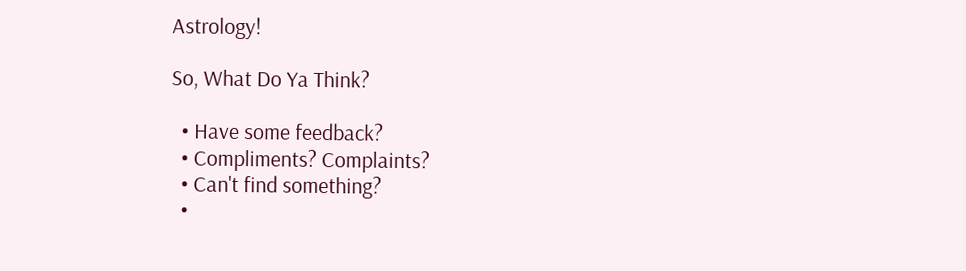Astrology!

So, What Do Ya Think?

  • Have some feedback?
  • Compliments? Complaints?
  • Can't find something?
  •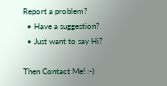Report a problem?
  • Have a suggestion?
  • Just want to say Hi?

Then Contact Me! :-)